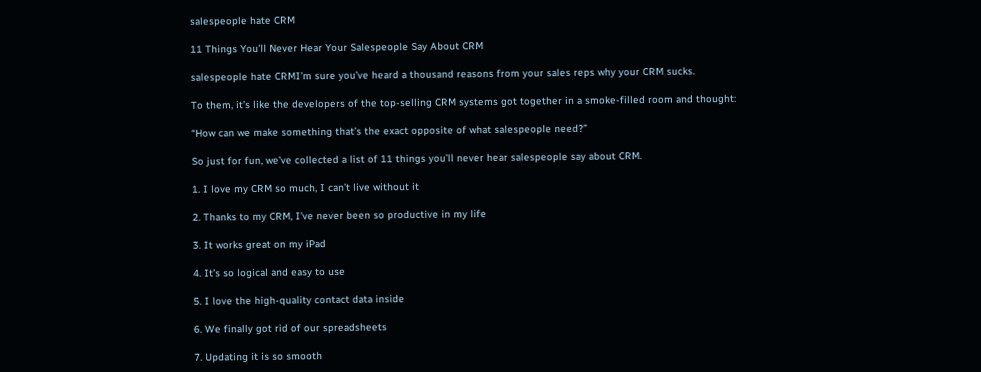salespeople hate CRM

11 Things You’ll Never Hear Your Salespeople Say About CRM

salespeople hate CRMI’m sure you’ve heard a thousand reasons from your sales reps why your CRM sucks.

To them, it’s like the developers of the top-selling CRM systems got together in a smoke-filled room and thought:

“How can we make something that’s the exact opposite of what salespeople need?”

So just for fun, we’ve collected a list of 11 things you’ll never hear salespeople say about CRM.

1. I love my CRM so much, I can’t live without it

2. Thanks to my CRM, I’ve never been so productive in my life

3. It works great on my iPad

4. It’s so logical and easy to use

5. I love the high-quality contact data inside

6. We finally got rid of our spreadsheets

7. Updating it is so smooth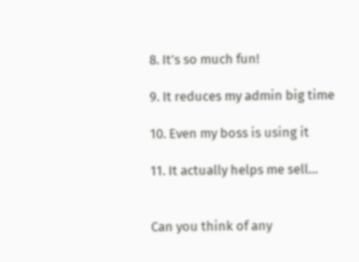8. It’s so much fun!

9. It reduces my admin big time

10. Even my boss is using it

11. It actually helps me sell…


Can you think of any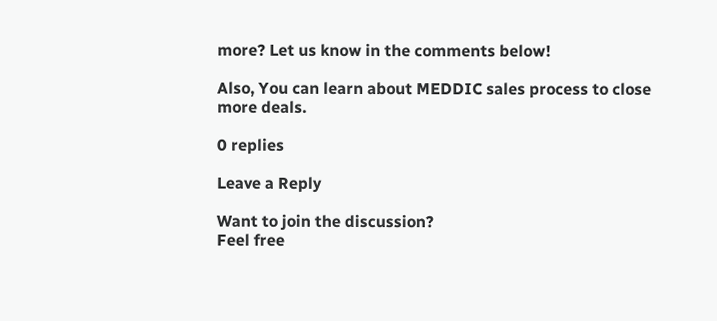more? Let us know in the comments below!

Also, You can learn about MEDDIC sales process to close more deals.

0 replies

Leave a Reply

Want to join the discussion?
Feel free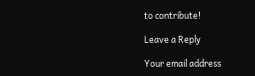to contribute!

Leave a Reply

Your email address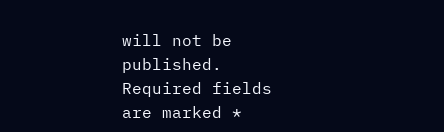will not be published. Required fields are marked *